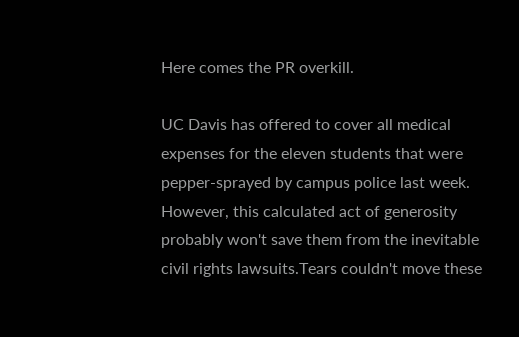Here comes the PR overkill.

UC Davis has offered to cover all medical expenses for the eleven students that were pepper-sprayed by campus police last week. However, this calculated act of generosity probably won't save them from the inevitable civil rights lawsuits.Tears couldn't move these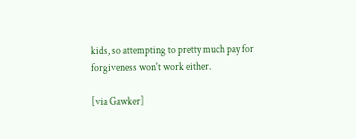kids, so attempting to pretty much pay for forgiveness won't work either.

[via Gawker]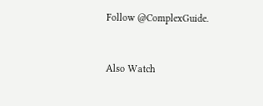Follow @ComplexGuide.


Also Watch